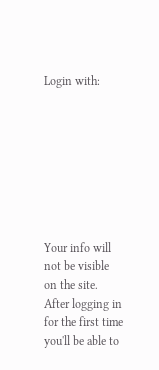Login with:








Your info will not be visible on the site. After logging in for the first time you'll be able to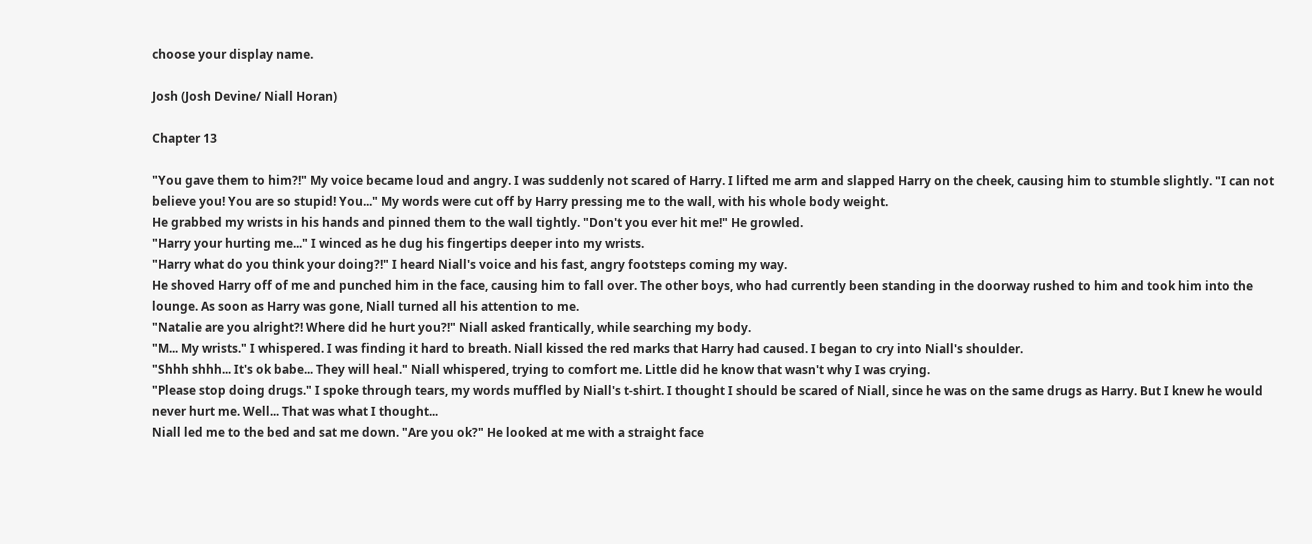choose your display name.

Josh (Josh Devine/ Niall Horan)

Chapter 13

"You gave them to him?!" My voice became loud and angry. I was suddenly not scared of Harry. I lifted me arm and slapped Harry on the cheek, causing him to stumble slightly. "I can not believe you! You are so stupid! You..." My words were cut off by Harry pressing me to the wall, with his whole body weight.
He grabbed my wrists in his hands and pinned them to the wall tightly. "Don't you ever hit me!" He growled.
"Harry your hurting me..." I winced as he dug his fingertips deeper into my wrists.
"Harry what do you think your doing?!" I heard Niall's voice and his fast, angry footsteps coming my way.
He shoved Harry off of me and punched him in the face, causing him to fall over. The other boys, who had currently been standing in the doorway rushed to him and took him into the lounge. As soon as Harry was gone, Niall turned all his attention to me.
"Natalie are you alright?! Where did he hurt you?!" Niall asked frantically, while searching my body.
"M... My wrists." I whispered. I was finding it hard to breath. Niall kissed the red marks that Harry had caused. I began to cry into Niall's shoulder.
"Shhh shhh... It's ok babe... They will heal." Niall whispered, trying to comfort me. Little did he know that wasn't why I was crying.
"Please stop doing drugs." I spoke through tears, my words muffled by Niall's t-shirt. I thought I should be scared of Niall, since he was on the same drugs as Harry. But I knew he would never hurt me. Well... That was what I thought...
Niall led me to the bed and sat me down. "Are you ok?" He looked at me with a straight face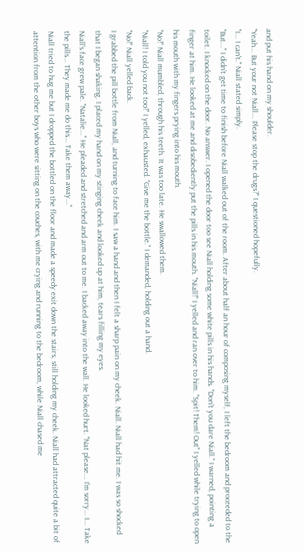and put his hand on my shoulder.
"Yeah... But your not Niall... Please stop the drugs?" I questioned hopefully.
"I... I can't." Niall stated simply.
"But..." I didn't get time to finish before Niall walked out of the room. After about half an hour of composing myself, I left the bedroom and proceeded to the toilet. I knocked on the door. No answer. I opened the door too see Niall holding some white pills in his hands. "Don't you dare Niall." I warned, pointing a finger at him. He looked at me and disobediently put the pills in his mouth. "Niall!" I yelled and ran over to him. "Spit! Them! Out" I yelled while trying to open his mouth with my fingers prying into his mouth.
"No!" Niall mumbled, through his teeth. It was too late. He swallowed them.
"Niall! I told you not too!" I yelled, exhausted. "Give me the bottle." I demanded, holding out a hand.
"No!" Niall yelled back.
I grabbed the pill bottle from Niall, and turning to face him. I saw a hand and then I felt a sharp pain on my cheek. Niall. Niall had hit me. I was so shocked that I began shaking. I placed my hand on my stinging cheek and looked up at him, tears filling my eyes.
Niall's face grew pale. "Natalie..." He pleaded and stretched and arm out to me. I backed away into the wall. He looked hurt. "Nat please... I'm sorry... I... Take the pills... They made me do this... Take them away..."
Niall tried to hug me but I dropped the bottled on the floor and made a speedy exit down the stairs, still holding my cheek. Niall had attracted quite a bit of attention from the other boys who were sitting on the couches, with me crying and running to the bedroom, while Niall chased me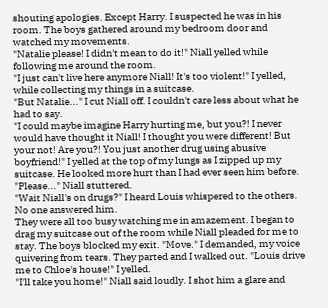shouting apologies. Except Harry. I suspected he was in his room. The boys gathered around my bedroom door and watched my movements.
"Natalie please! I didn't mean to do it!" Niall yelled while following me around the room.
"I just can't live here anymore Niall! It's too violent!" I yelled, while collecting my things in a suitcase.
"But Natalie..." I cut Niall off. I couldn't care less about what he had to say.
"I could maybe imagine Harry hurting me, but you?! I never would have thought it Niall! I thought you were different! But your not! Are you?! You just another drug using abusive boyfriend!" I yelled at the top of my lungs as I zipped up my suitcase. He looked more hurt than I had ever seen him before.
"Please..." Niall stuttered.
"Wait Niall's on drugs?" I heard Louis whispered to the others. No one answered him.
They were all too busy watching me in amazement. I began to drag my suitcase out of the room while Niall pleaded for me to stay. The boys blocked my exit. "Move." I demanded, my voice quivering from tears. They parted and I walked out. "Louis drive me to Chloe's house!" I yelled.
"I'll take you home!" Niall said loudly. I shot him a glare and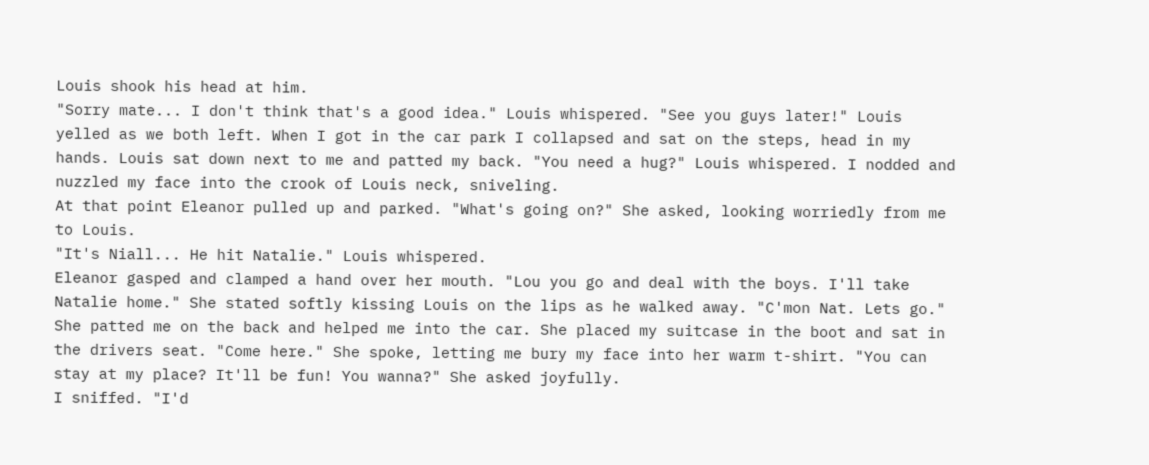Louis shook his head at him.
"Sorry mate... I don't think that's a good idea." Louis whispered. "See you guys later!" Louis yelled as we both left. When I got in the car park I collapsed and sat on the steps, head in my hands. Louis sat down next to me and patted my back. "You need a hug?" Louis whispered. I nodded and nuzzled my face into the crook of Louis neck, sniveling.
At that point Eleanor pulled up and parked. "What's going on?" She asked, looking worriedly from me to Louis.
"It's Niall... He hit Natalie." Louis whispered.
Eleanor gasped and clamped a hand over her mouth. "Lou you go and deal with the boys. I'll take Natalie home." She stated softly kissing Louis on the lips as he walked away. "C'mon Nat. Lets go." She patted me on the back and helped me into the car. She placed my suitcase in the boot and sat in the drivers seat. "Come here." She spoke, letting me bury my face into her warm t-shirt. "You can stay at my place? It'll be fun! You wanna?" She asked joyfully.
I sniffed. "I'd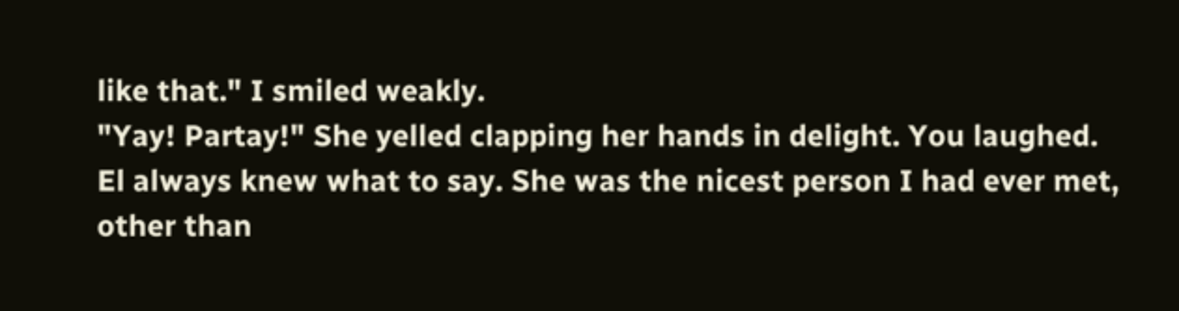like that." I smiled weakly.
"Yay! Partay!" She yelled clapping her hands in delight. You laughed.
El always knew what to say. She was the nicest person I had ever met, other than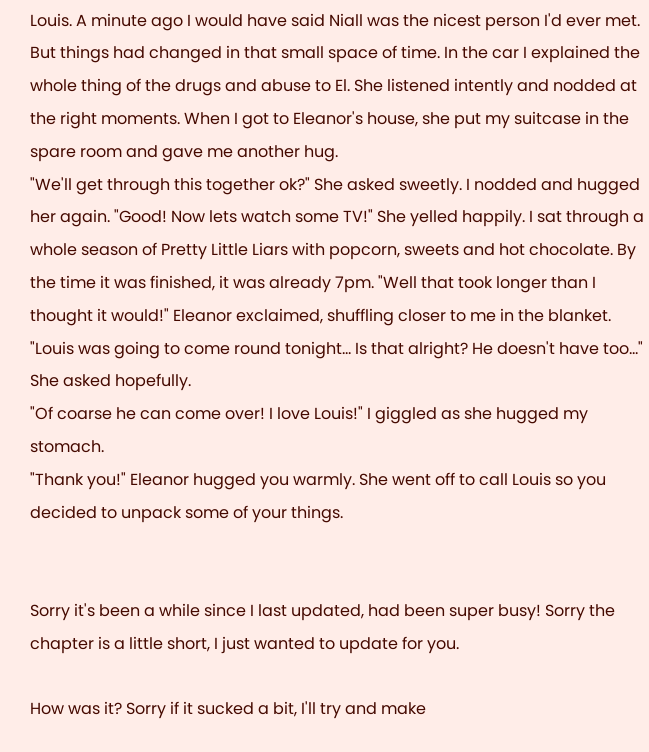Louis. A minute ago I would have said Niall was the nicest person I'd ever met. But things had changed in that small space of time. In the car I explained the whole thing of the drugs and abuse to El. She listened intently and nodded at the right moments. When I got to Eleanor's house, she put my suitcase in the spare room and gave me another hug.
"We'll get through this together ok?" She asked sweetly. I nodded and hugged her again. "Good! Now lets watch some TV!" She yelled happily. I sat through a whole season of Pretty Little Liars with popcorn, sweets and hot chocolate. By the time it was finished, it was already 7pm. "Well that took longer than I thought it would!" Eleanor exclaimed, shuffling closer to me in the blanket. "Louis was going to come round tonight... Is that alright? He doesn't have too..." She asked hopefully.
"Of coarse he can come over! I love Louis!" I giggled as she hugged my stomach.
"Thank you!" Eleanor hugged you warmly. She went off to call Louis so you decided to unpack some of your things.


Sorry it's been a while since I last updated, had been super busy! Sorry the chapter is a little short, I just wanted to update for you.

How was it? Sorry if it sucked a bit, I'll try and make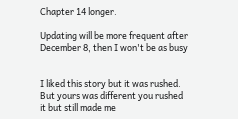Chapter 14 longer.

Updating will be more frequent after December 8, then I won't be as busy


I liked this story but it was rushed. But yours was different you rushed it but still made me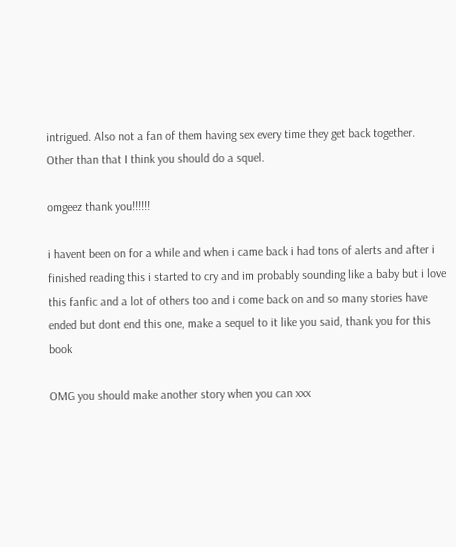intrigued. Also not a fan of them having sex every time they get back together. Other than that I think you should do a squel.

omgeez thank you!!!!!!

i havent been on for a while and when i came back i had tons of alerts and after i finished reading this i started to cry and im probably sounding like a baby but i love this fanfic and a lot of others too and i come back on and so many stories have ended but dont end this one, make a sequel to it like you said, thank you for this book

OMG you should make another story when you can xxx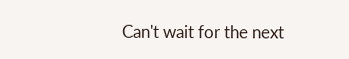Can't wait for the next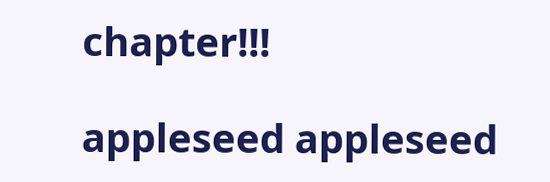chapter!!!

appleseed appleseed